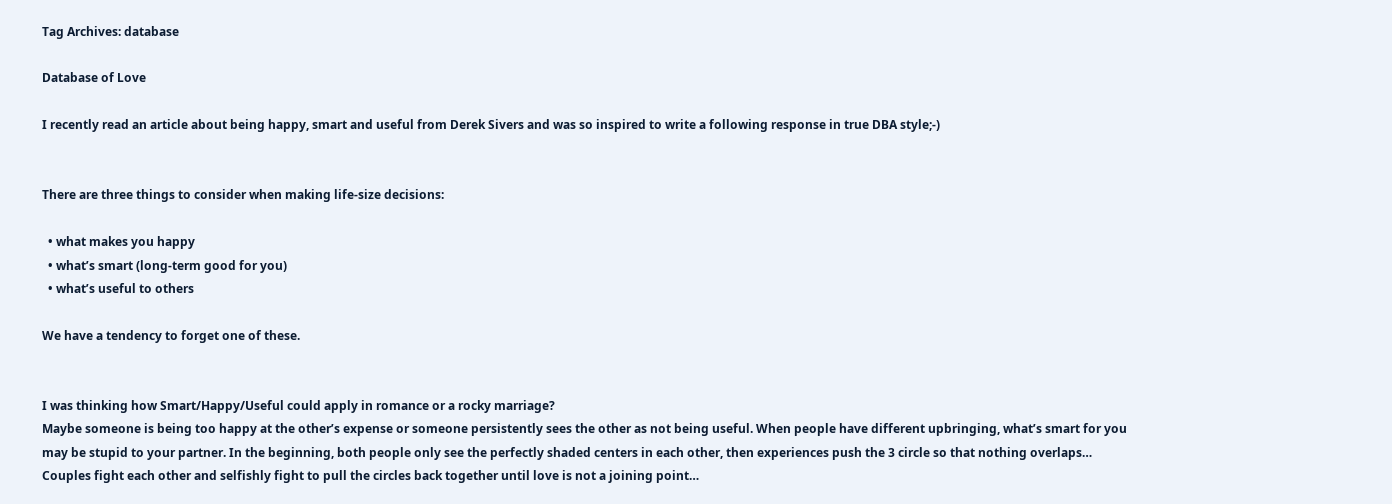Tag Archives: database

Database of Love

I recently read an article about being happy, smart and useful from Derek Sivers and was so inspired to write a following response in true DBA style;-)


There are three things to consider when making life-size decisions:

  • what makes you happy
  • what’s smart (long-term good for you)
  • what’s useful to others

We have a tendency to forget one of these.


I was thinking how Smart/Happy/Useful could apply in romance or a rocky marriage?
Maybe someone is being too happy at the other’s expense or someone persistently sees the other as not being useful. When people have different upbringing, what’s smart for you may be stupid to your partner. In the beginning, both people only see the perfectly shaded centers in each other, then experiences push the 3 circle so that nothing overlaps… Couples fight each other and selfishly fight to pull the circles back together until love is not a joining point…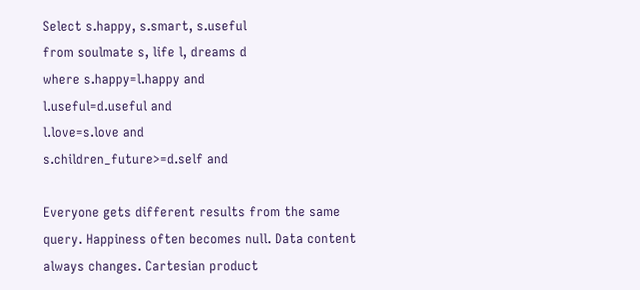Select s.happy, s.smart, s.useful
from soulmate s, life l, dreams d
where s.happy=l.happy and
l.useful=d.useful and
l.love=s.love and
s.children_future>=d.self and

Everyone gets different results from the same query. Happiness often becomes null. Data content always changes. Cartesian product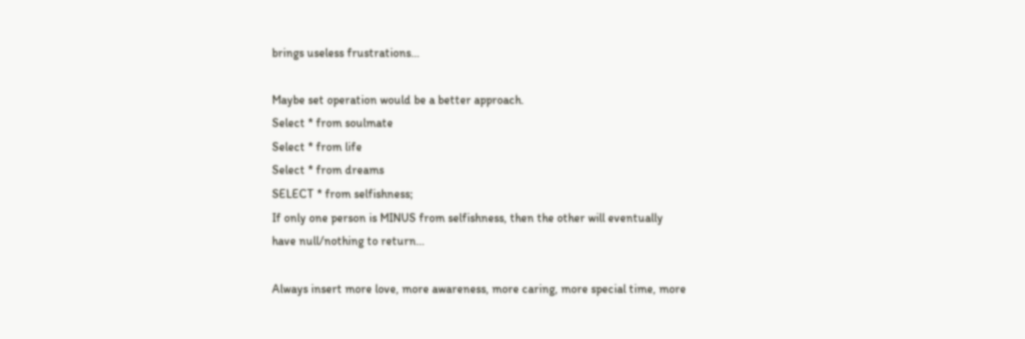brings useless frustrations…

Maybe set operation would be a better approach.
Select * from soulmate
Select * from life
Select * from dreams
SELECT * from selfishness;
If only one person is MINUS from selfishness, then the other will eventually have null/nothing to return…

Always insert more love, more awareness, more caring, more special time, more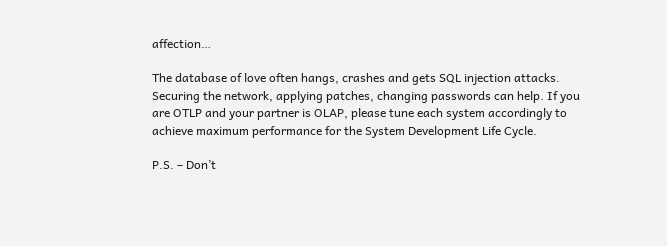affection…

The database of love often hangs, crashes and gets SQL injection attacks. Securing the network, applying patches, changing passwords can help. If you are OTLP and your partner is OLAP, please tune each system accordingly to achieve maximum performance for the System Development Life Cycle.

P.S. – Don’t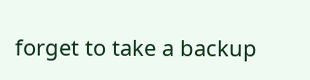forget to take a backup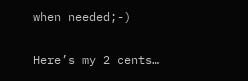when needed;-)


Here’s my 2 cents…